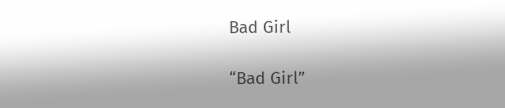Bad Girl

“Bad Girl”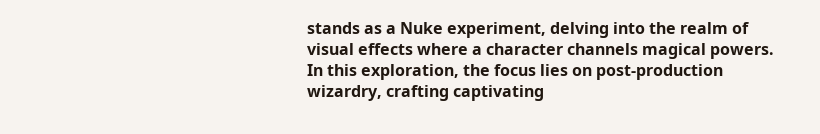stands as a Nuke experiment, delving into the realm of visual effects where a character channels magical powers. In this exploration, the focus lies on post-production wizardry, crafting captivating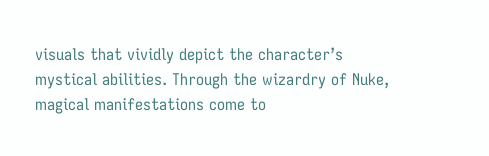visuals that vividly depict the character’s mystical abilities. Through the wizardry of Nuke, magical manifestations come to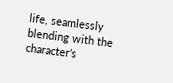life, seamlessly blending with the character’s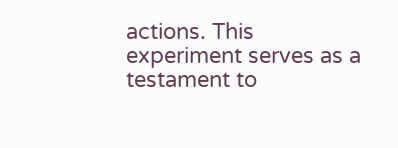actions. This experiment serves as a testament to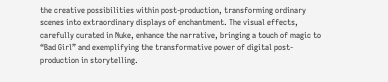the creative possibilities within post-production, transforming ordinary scenes into extraordinary displays of enchantment. The visual effects, carefully curated in Nuke, enhance the narrative, bringing a touch of magic to “Bad Girl” and exemplifying the transformative power of digital post-production in storytelling.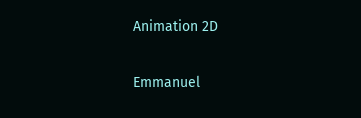Animation 2D

Emmanuel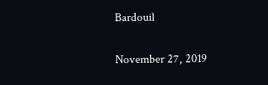Bardouil


November 27, 2019